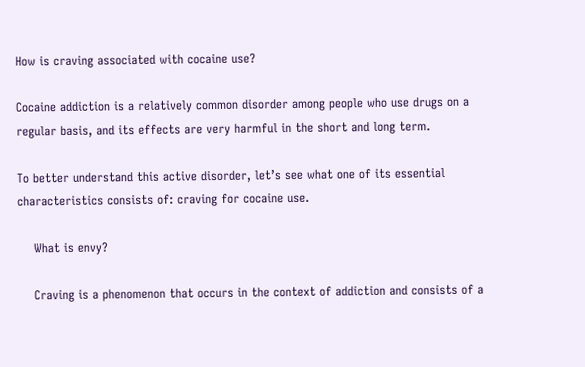How is craving associated with cocaine use?

Cocaine addiction is a relatively common disorder among people who use drugs on a regular basis, and its effects are very harmful in the short and long term.

To better understand this active disorder, let’s see what one of its essential characteristics consists of: craving for cocaine use.

    What is envy?

    Craving is a phenomenon that occurs in the context of addiction and consists of a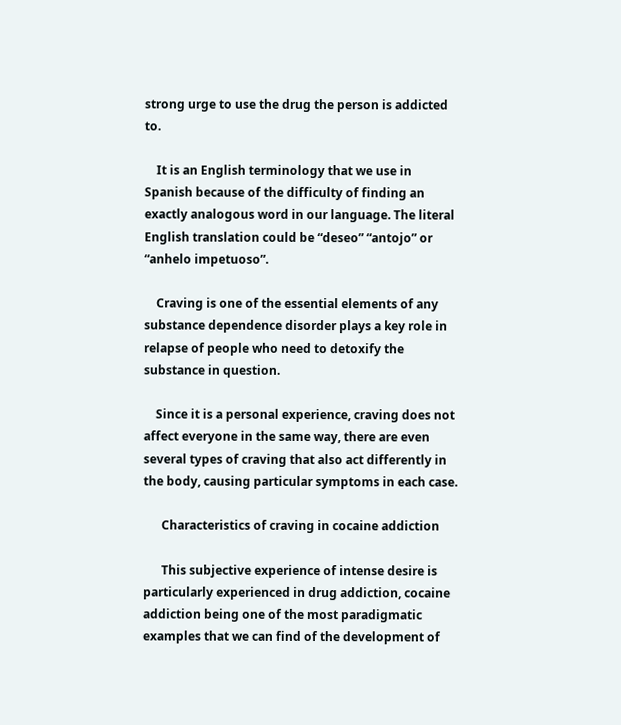strong urge to use the drug the person is addicted to.

    It is an English terminology that we use in Spanish because of the difficulty of finding an exactly analogous word in our language. The literal English translation could be “deseo” “antojo” or “anhelo impetuoso”.

    Craving is one of the essential elements of any substance dependence disorder plays a key role in relapse of people who need to detoxify the substance in question.

    Since it is a personal experience, craving does not affect everyone in the same way, there are even several types of craving that also act differently in the body, causing particular symptoms in each case.

      Characteristics of craving in cocaine addiction

      This subjective experience of intense desire is particularly experienced in drug addiction, cocaine addiction being one of the most paradigmatic examples that we can find of the development of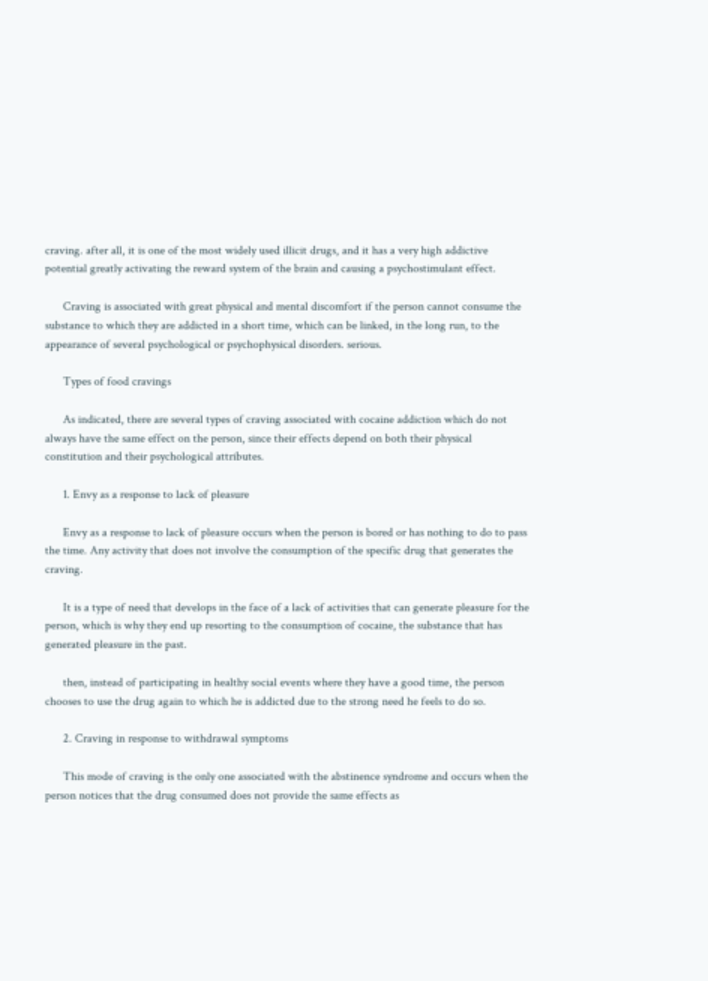craving. after all, it is one of the most widely used illicit drugs, and it has a very high addictive potential greatly activating the reward system of the brain and causing a psychostimulant effect.

      Craving is associated with great physical and mental discomfort if the person cannot consume the substance to which they are addicted in a short time, which can be linked, in the long run, to the appearance of several psychological or psychophysical disorders. serious.

      Types of food cravings

      As indicated, there are several types of craving associated with cocaine addiction which do not always have the same effect on the person, since their effects depend on both their physical constitution and their psychological attributes.

      1. Envy as a response to lack of pleasure

      Envy as a response to lack of pleasure occurs when the person is bored or has nothing to do to pass the time. Any activity that does not involve the consumption of the specific drug that generates the craving.

      It is a type of need that develops in the face of a lack of activities that can generate pleasure for the person, which is why they end up resorting to the consumption of cocaine, the substance that has generated pleasure in the past.

      then, instead of participating in healthy social events where they have a good time, the person chooses to use the drug again to which he is addicted due to the strong need he feels to do so.

      2. Craving in response to withdrawal symptoms

      This mode of craving is the only one associated with the abstinence syndrome and occurs when the person notices that the drug consumed does not provide the same effects as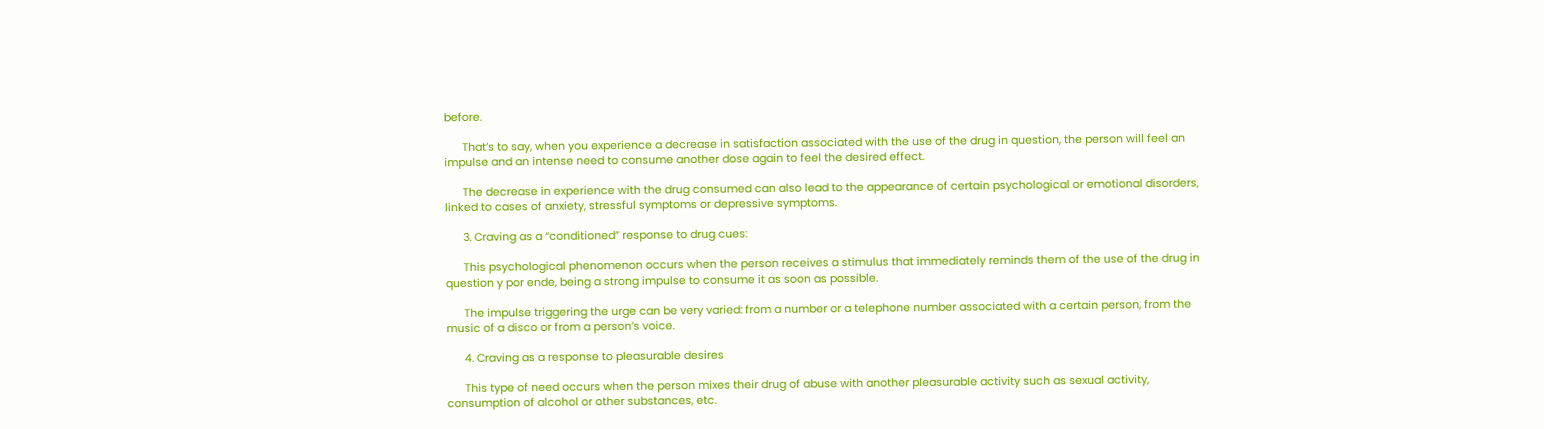before.

      That’s to say, when you experience a decrease in satisfaction associated with the use of the drug in question, the person will feel an impulse and an intense need to consume another dose again to feel the desired effect.

      The decrease in experience with the drug consumed can also lead to the appearance of certain psychological or emotional disorders, linked to cases of anxiety, stressful symptoms or depressive symptoms.

      3. Craving as a “conditioned” response to drug cues:

      This psychological phenomenon occurs when the person receives a stimulus that immediately reminds them of the use of the drug in question y por ende, being a strong impulse to consume it as soon as possible.

      The impulse triggering the urge can be very varied: from a number or a telephone number associated with a certain person, from the music of a disco or from a person’s voice.

      4. Craving as a response to pleasurable desires

      This type of need occurs when the person mixes their drug of abuse with another pleasurable activity such as sexual activity, consumption of alcohol or other substances, etc.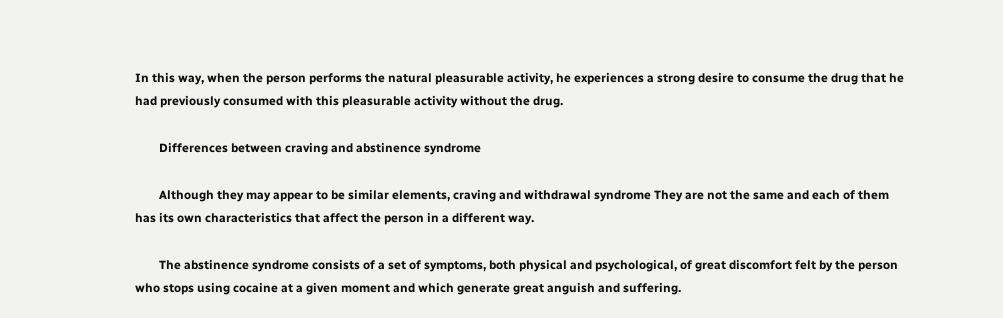In this way, when the person performs the natural pleasurable activity, he experiences a strong desire to consume the drug that he had previously consumed with this pleasurable activity without the drug.

        Differences between craving and abstinence syndrome

        Although they may appear to be similar elements, craving and withdrawal syndrome They are not the same and each of them has its own characteristics that affect the person in a different way.

        The abstinence syndrome consists of a set of symptoms, both physical and psychological, of great discomfort felt by the person who stops using cocaine at a given moment and which generate great anguish and suffering.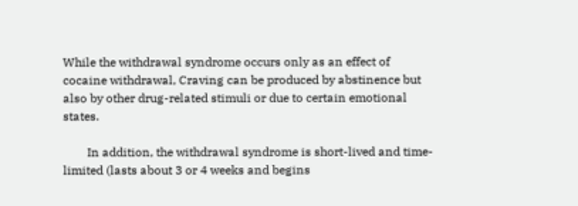While the withdrawal syndrome occurs only as an effect of cocaine withdrawal, Craving can be produced by abstinence but also by other drug-related stimuli or due to certain emotional states.

        In addition, the withdrawal syndrome is short-lived and time-limited (lasts about 3 or 4 weeks and begins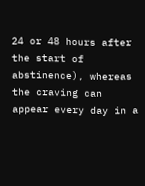24 or 48 hours after the start of abstinence), whereas the craving can appear every day in a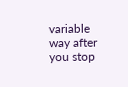variable way after you stop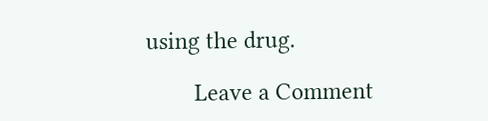using the drug.

        Leave a Comment